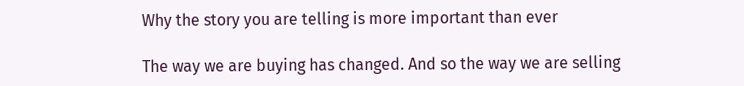Why the story you are telling is more important than ever

The way we are buying has changed. And so the way we are selling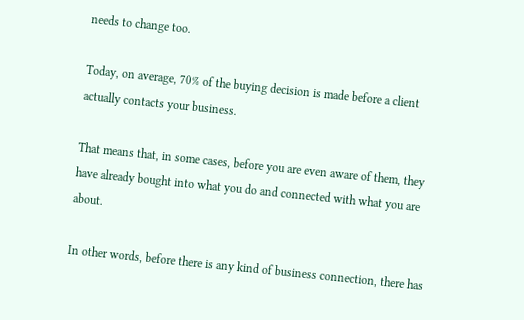needs to change too.

Today, on average, 70% of the buying decision is made before a client actually contacts your business.

That means that, in some cases, before you are even aware of them, they have already bought into what you do and connected with what you are about.

In other words, before there is any kind of business connection, there has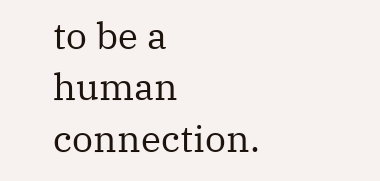to be a human connection.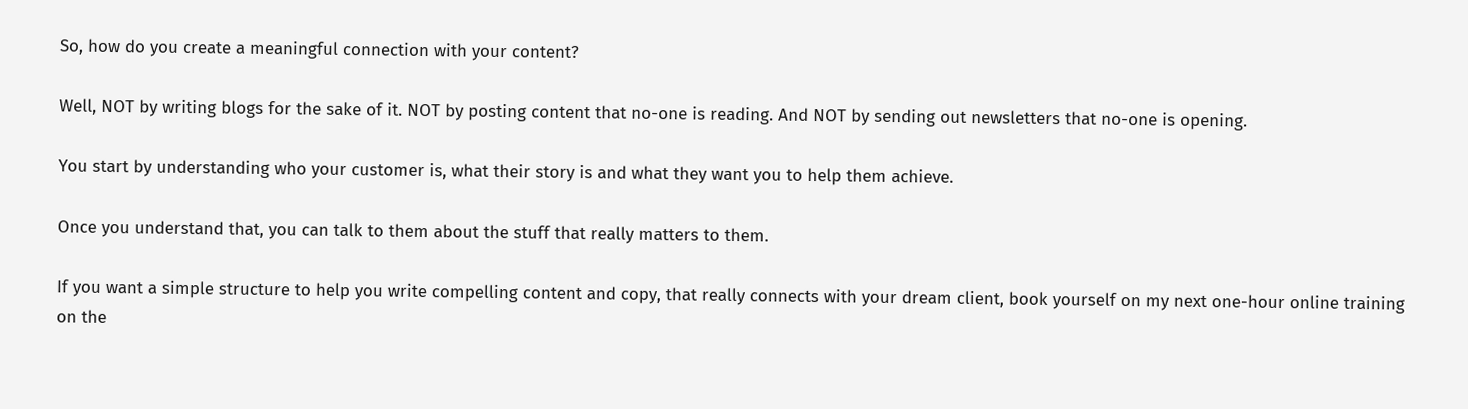So, how do you create a meaningful connection with your content?

Well, NOT by writing blogs for the sake of it. NOT by posting content that no-one is reading. And NOT by sending out newsletters that no-one is opening.

You start by understanding who your customer is, what their story is and what they want you to help them achieve.

Once you understand that, you can talk to them about the stuff that really matters to them.

If you want a simple structure to help you write compelling content and copy, that really connects with your dream client, book yourself on my next one-hour online training on the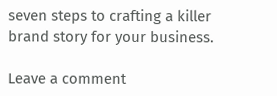seven steps to crafting a killer brand story for your business.

Leave a comment